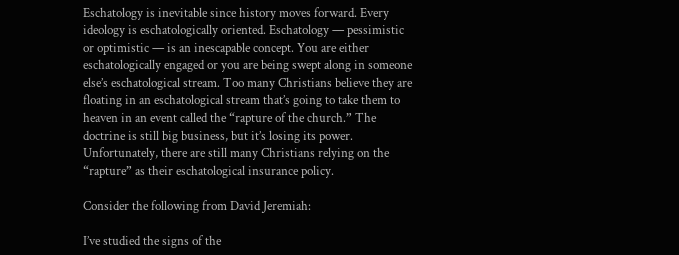Eschatology is inevitable since history moves forward. Every ideology is eschatologically oriented. Eschatology — pessimistic or optimistic — is an inescapable concept. You are either eschatologically engaged or you are being swept along in someone else’s eschatological stream. Too many Christians believe they are floating in an eschatological stream that’s going to take them to heaven in an event called the “rapture of the church.” The doctrine is still big business, but it’s losing its power. Unfortunately, there are still many Christians relying on the “rapture” as their eschatological insurance policy.

Consider the following from David Jeremiah:

I’ve studied the signs of the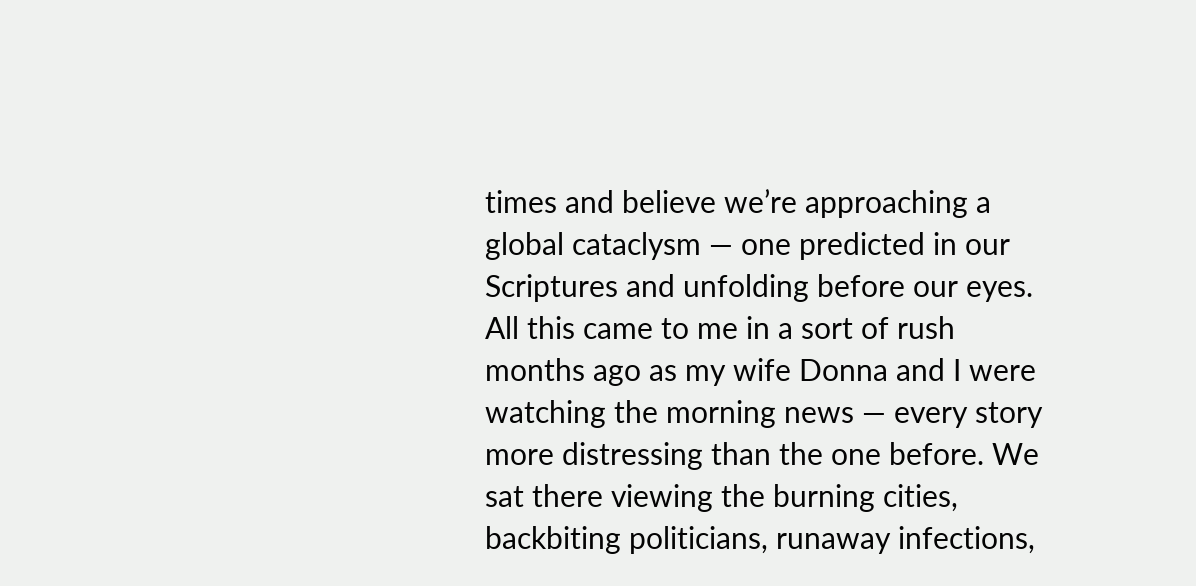times and believe we’re approaching a global cataclysm — one predicted in our Scriptures and unfolding before our eyes. All this came to me in a sort of rush months ago as my wife Donna and I were watching the morning news — every story more distressing than the one before. We sat there viewing the burning cities, backbiting politicians, runaway infections,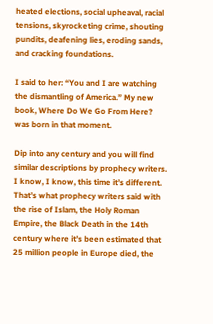heated elections, social upheaval, racial tensions, skyrocketing crime, shouting pundits, deafening lies, eroding sands, and cracking foundations.

I said to her: “You and I are watching the dismantling of America.” My new book, Where Do We Go From Here? was born in that moment.

Dip into any century and you will find similar descriptions by prophecy writers. I know, I know, this time it’s different. That’s what prophecy writers said with the rise of Islam, the Holy Roman Empire, the Black Death in the 14th century where it’s been estimated that 25 million people in Europe died, the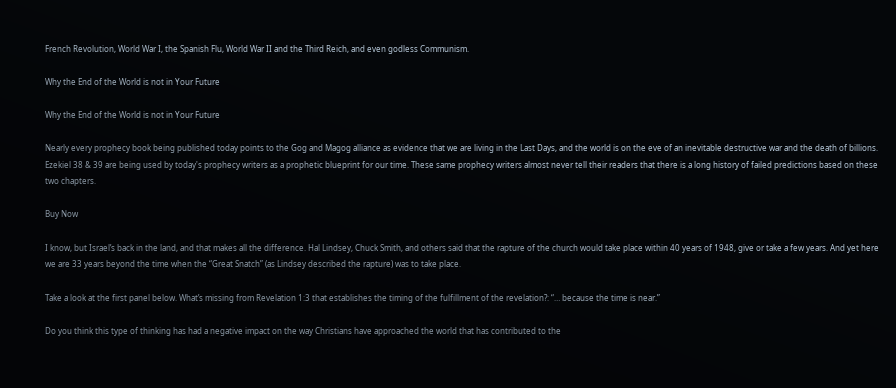French Revolution, World War I, the Spanish Flu, World War II and the Third Reich, and even godless Communism.

Why the End of the World is not in Your Future

Why the End of the World is not in Your Future

Nearly every prophecy book being published today points to the Gog and Magog alliance as evidence that we are living in the Last Days, and the world is on the eve of an inevitable destructive war and the death of billions. Ezekiel 38 & 39 are being used by today's prophecy writers as a prophetic blueprint for our time. These same prophecy writers almost never tell their readers that there is a long history of failed predictions based on these two chapters.

Buy Now

I know, but Israel’s back in the land, and that makes all the difference. Hal Lindsey, Chuck Smith, and others said that the rapture of the church would take place within 40 years of 1948, give or take a few years. And yet here we are 33 years beyond the time when the “Great Snatch” (as Lindsey described the rapture) was to take place.

Take a look at the first panel below. What’s missing from Revelation 1:3 that establishes the timing of the fulfillment of the revelation?: “… because the time is near.”

Do you think this type of thinking has had a negative impact on the way Christians have approached the world that has contributed to the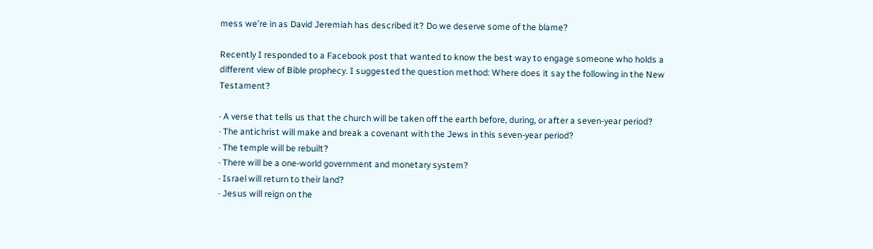mess we’re in as David Jeremiah has described it? Do we deserve some of the blame?

Recently I responded to a Facebook post that wanted to know the best way to engage someone who holds a different view of Bible prophecy. I suggested the question method: Where does it say the following in the New Testament?

· A verse that tells us that the church will be taken off the earth before, during, or after a seven-year period?
· The antichrist will make and break a covenant with the Jews in this seven-year period?
· The temple will be rebuilt?
· There will be a one-world government and monetary system?
· Israel will return to their land?
· Jesus will reign on the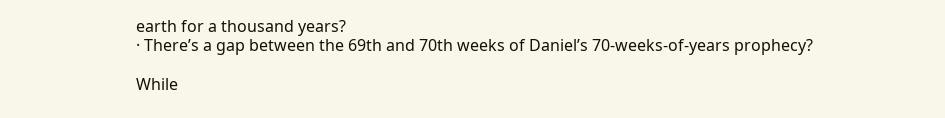earth for a thousand years?
· There’s a gap between the 69th and 70th weeks of Daniel’s 70-weeks-of-years prophecy?

While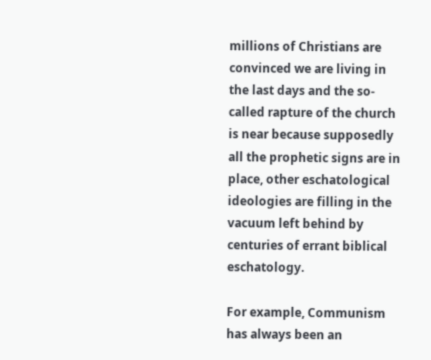millions of Christians are convinced we are living in the last days and the so-called rapture of the church is near because supposedly all the prophetic signs are in place, other eschatological ideologies are filling in the vacuum left behind by centuries of errant biblical eschatology.

For example, Communism has always been an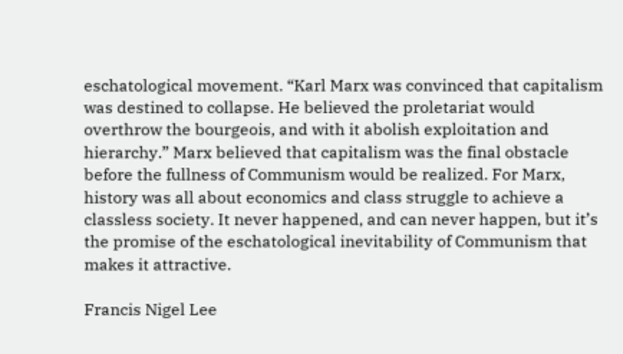eschatological movement. “Karl Marx was convinced that capitalism was destined to collapse. He believed the proletariat would overthrow the bourgeois, and with it abolish exploitation and hierarchy.” Marx believed that capitalism was the final obstacle before the fullness of Communism would be realized. For Marx, history was all about economics and class struggle to achieve a classless society. It never happened, and can never happen, but it’s the promise of the eschatological inevitability of Communism that makes it attractive.

Francis Nigel Lee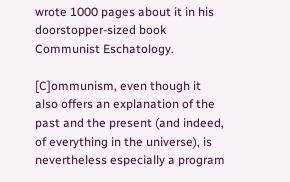wrote 1000 pages about it in his doorstopper-sized book Communist Eschatology.

[C]ommunism, even though it also offers an explanation of the past and the present (and indeed, of everything in the universe), is nevertheless especially a program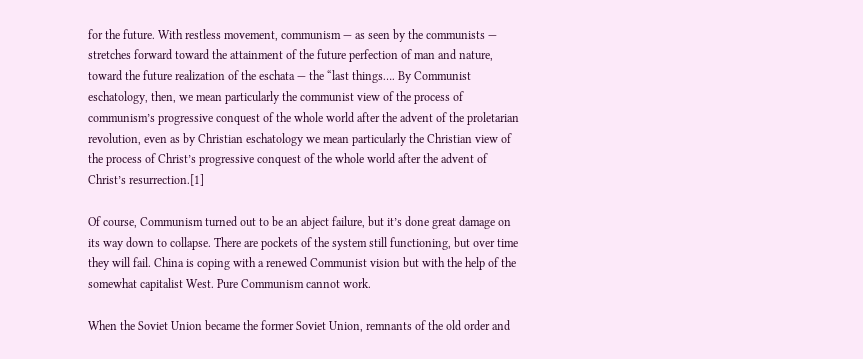for the future. With restless movement, communism — as seen by the communists — stretches forward toward the attainment of the future perfection of man and nature, toward the future realization of the eschata — the “last things…. By Communist eschatology, then, we mean particularly the communist view of the process of communism’s progressive conquest of the whole world after the advent of the proletarian revolution, even as by Christian eschatology we mean particularly the Christian view of the process of Christ’s progressive conquest of the whole world after the advent of Christ’s resurrection.[1]

Of course, Communism turned out to be an abject failure, but it’s done great damage on its way down to collapse. There are pockets of the system still functioning, but over time they will fail. China is coping with a renewed Communist vision but with the help of the somewhat capitalist West. Pure Communism cannot work.

When the Soviet Union became the former Soviet Union, remnants of the old order and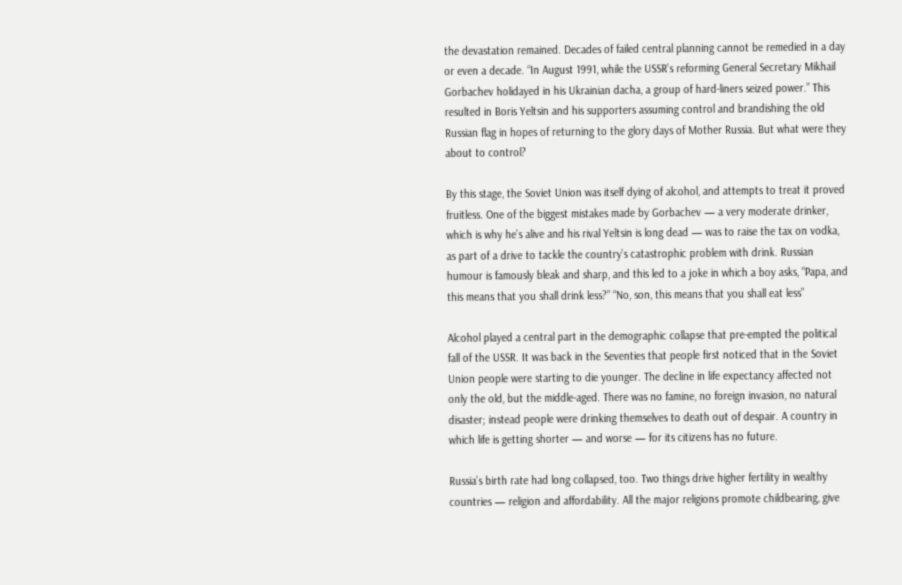the devastation remained. Decades of failed central planning cannot be remedied in a day or even a decade. “In August 1991, while the USSR’s reforming General Secretary Mikhail Gorbachev holidayed in his Ukrainian dacha, a group of hard-liners seized power.” This resulted in Boris Yeltsin and his supporters assuming control and brandishing the old Russian flag in hopes of returning to the glory days of Mother Russia. But what were they about to control?

By this stage, the Soviet Union was itself dying of alcohol, and attempts to treat it proved fruitless. One of the biggest mistakes made by Gorbachev — a very moderate drinker, which is why he’s alive and his rival Yeltsin is long dead — was to raise the tax on vodka, as part of a drive to tackle the country’s catastrophic problem with drink. Russian humour is famously bleak and sharp, and this led to a joke in which a boy asks, “Papa, and this means that you shall drink less?” “No, son, this means that you shall eat less”

Alcohol played a central part in the demographic collapse that pre-empted the political fall of the USSR. It was back in the Seventies that people first noticed that in the Soviet Union people were starting to die younger. The decline in life expectancy affected not only the old, but the middle-aged. There was no famine, no foreign invasion, no natural disaster; instead people were drinking themselves to death out of despair. A country in which life is getting shorter — and worse — for its citizens has no future.

Russia’s birth rate had long collapsed, too. Two things drive higher fertility in wealthy countries — religion and affordability. All the major religions promote childbearing, give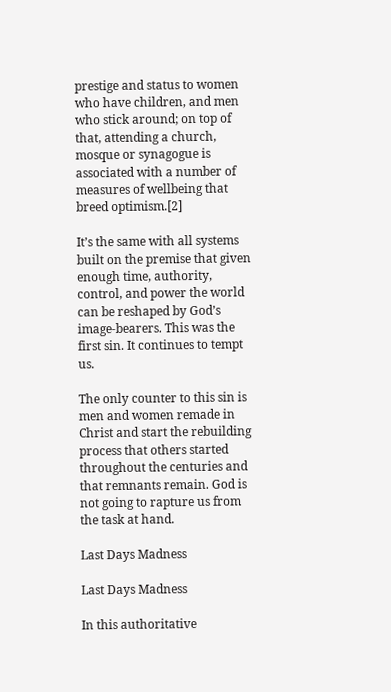prestige and status to women who have children, and men who stick around; on top of that, attending a church, mosque or synagogue is associated with a number of measures of wellbeing that breed optimism.[2]

It’s the same with all systems built on the premise that given enough time, authority, control, and power the world can be reshaped by God’s image-bearers. This was the first sin. It continues to tempt us.

The only counter to this sin is men and women remade in Christ and start the rebuilding process that others started throughout the centuries and that remnants remain. God is not going to rapture us from the task at hand.

Last Days Madness

Last Days Madness

In this authoritative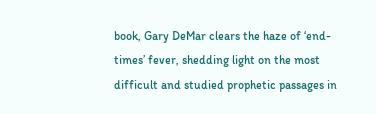book, Gary DeMar clears the haze of ‘end-times’ fever, shedding light on the most difficult and studied prophetic passages in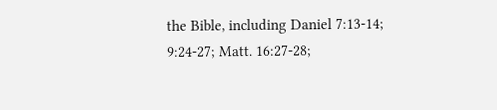the Bible, including Daniel 7:13-14; 9:24-27; Matt. 16:27-28;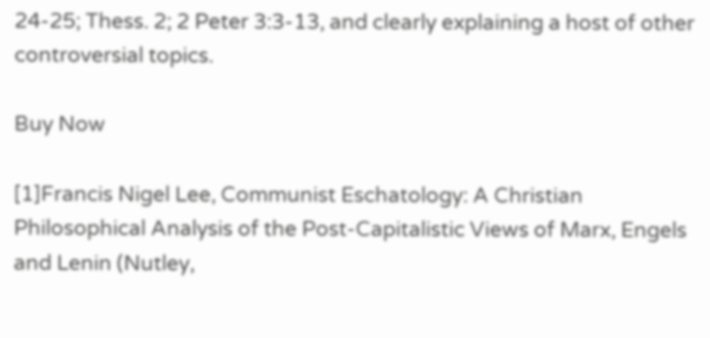24-25; Thess. 2; 2 Peter 3:3-13, and clearly explaining a host of other controversial topics.

Buy Now

[1]Francis Nigel Lee, Communist Eschatology: A Christian Philosophical Analysis of the Post-Capitalistic Views of Marx, Engels and Lenin (Nutley,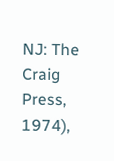NJ: The Craig Press, 1974),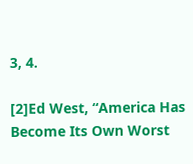3, 4.

[2]Ed West, “America Has Become Its Own Worst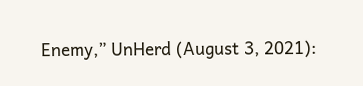Enemy,” UnHerd (August 3, 2021):